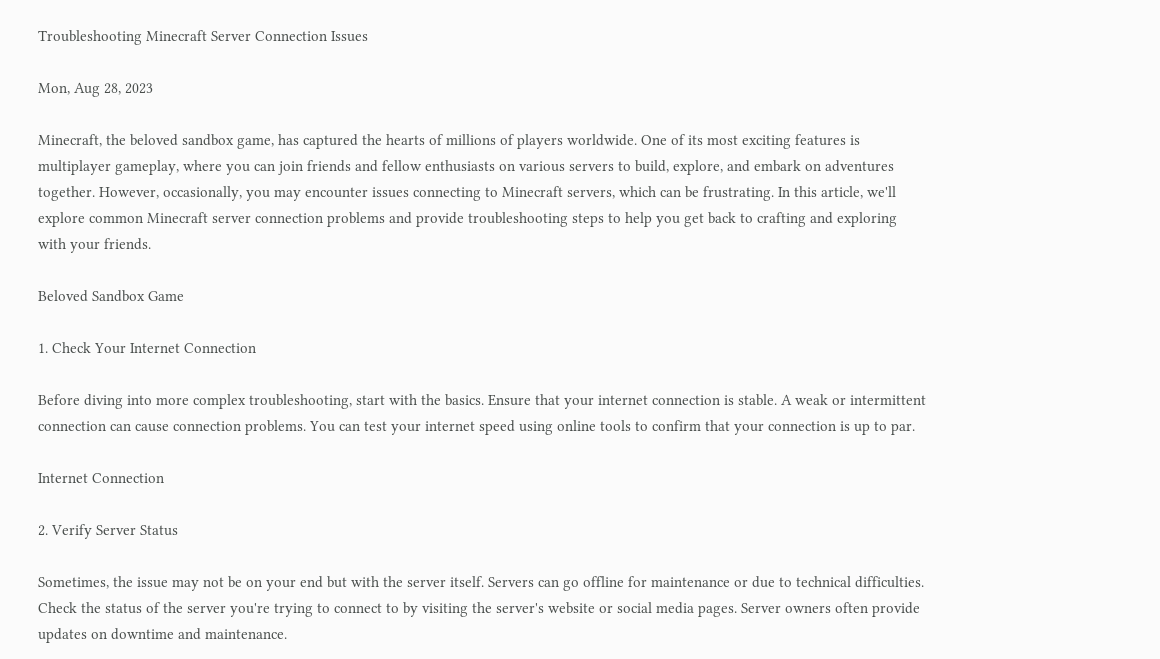Troubleshooting Minecraft Server Connection Issues

Mon, Aug 28, 2023

Minecraft, the beloved sandbox game, has captured the hearts of millions of players worldwide. One of its most exciting features is multiplayer gameplay, where you can join friends and fellow enthusiasts on various servers to build, explore, and embark on adventures together. However, occasionally, you may encounter issues connecting to Minecraft servers, which can be frustrating. In this article, we'll explore common Minecraft server connection problems and provide troubleshooting steps to help you get back to crafting and exploring with your friends.

Beloved Sandbox Game

1. Check Your Internet Connection

Before diving into more complex troubleshooting, start with the basics. Ensure that your internet connection is stable. A weak or intermittent connection can cause connection problems. You can test your internet speed using online tools to confirm that your connection is up to par.

Internet Connection

2. Verify Server Status

Sometimes, the issue may not be on your end but with the server itself. Servers can go offline for maintenance or due to technical difficulties. Check the status of the server you're trying to connect to by visiting the server's website or social media pages. Server owners often provide updates on downtime and maintenance.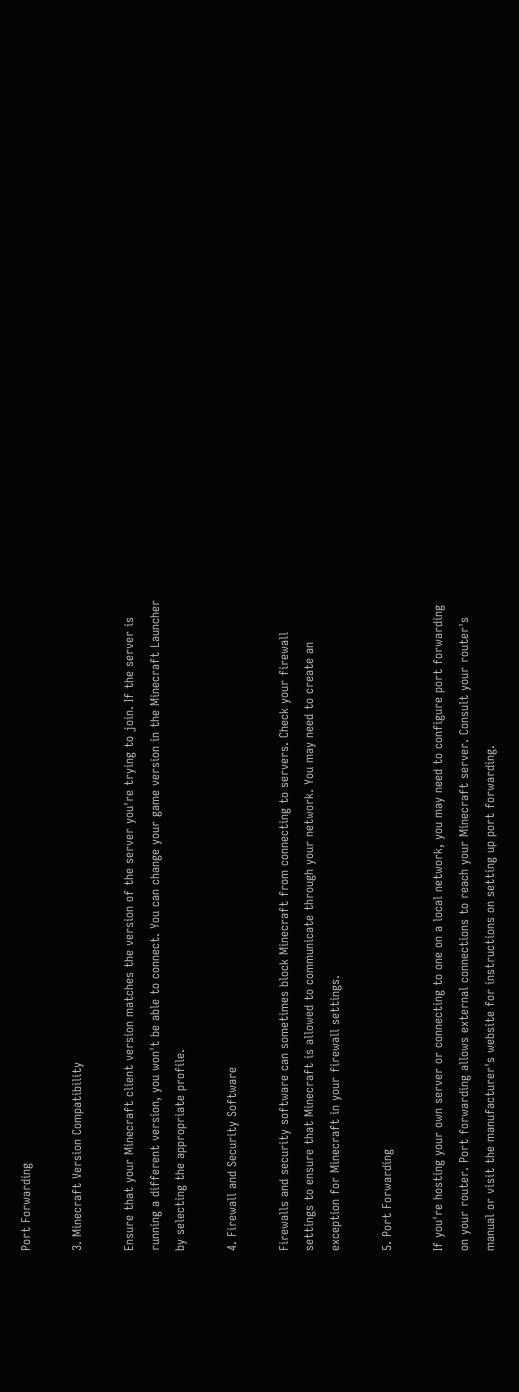Port Forwarding

3. Minecraft Version Compatibility

Ensure that your Minecraft client version matches the version of the server you're trying to join. If the server is running a different version, you won't be able to connect. You can change your game version in the Minecraft Launcher by selecting the appropriate profile.

4. Firewall and Security Software

Firewalls and security software can sometimes block Minecraft from connecting to servers. Check your firewall settings to ensure that Minecraft is allowed to communicate through your network. You may need to create an exception for Minecraft in your firewall settings.

5. Port Forwarding

If you're hosting your own server or connecting to one on a local network, you may need to configure port forwarding on your router. Port forwarding allows external connections to reach your Minecraft server. Consult your router's manual or visit the manufacturer's website for instructions on setting up port forwarding.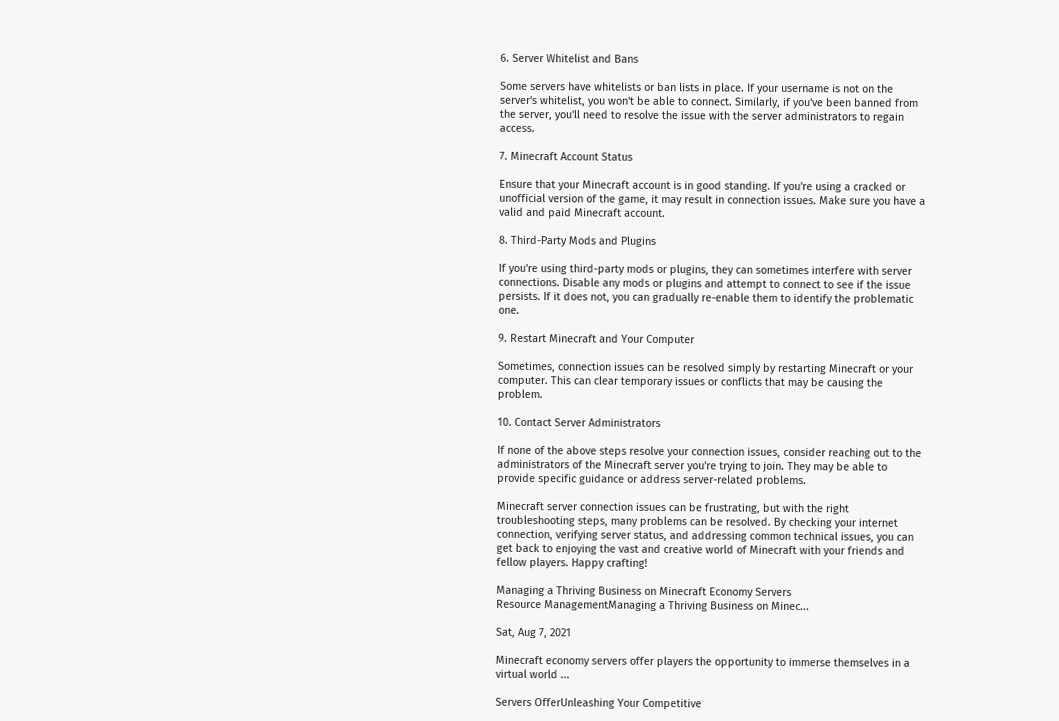6. Server Whitelist and Bans

Some servers have whitelists or ban lists in place. If your username is not on the server's whitelist, you won't be able to connect. Similarly, if you've been banned from the server, you'll need to resolve the issue with the server administrators to regain access.

7. Minecraft Account Status

Ensure that your Minecraft account is in good standing. If you're using a cracked or unofficial version of the game, it may result in connection issues. Make sure you have a valid and paid Minecraft account.

8. Third-Party Mods and Plugins

If you're using third-party mods or plugins, they can sometimes interfere with server connections. Disable any mods or plugins and attempt to connect to see if the issue persists. If it does not, you can gradually re-enable them to identify the problematic one.

9. Restart Minecraft and Your Computer

Sometimes, connection issues can be resolved simply by restarting Minecraft or your computer. This can clear temporary issues or conflicts that may be causing the problem.

10. Contact Server Administrators

If none of the above steps resolve your connection issues, consider reaching out to the administrators of the Minecraft server you're trying to join. They may be able to provide specific guidance or address server-related problems.

Minecraft server connection issues can be frustrating, but with the right troubleshooting steps, many problems can be resolved. By checking your internet connection, verifying server status, and addressing common technical issues, you can get back to enjoying the vast and creative world of Minecraft with your friends and fellow players. Happy crafting!

Managing a Thriving Business on Minecraft Economy Servers
Resource ManagementManaging a Thriving Business on Minec...

Sat, Aug 7, 2021

Minecraft economy servers offer players the opportunity to immerse themselves in a virtual world ...

Servers OfferUnleashing Your Competitive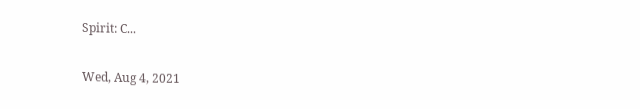Spirit: C...

Wed, Aug 4, 2021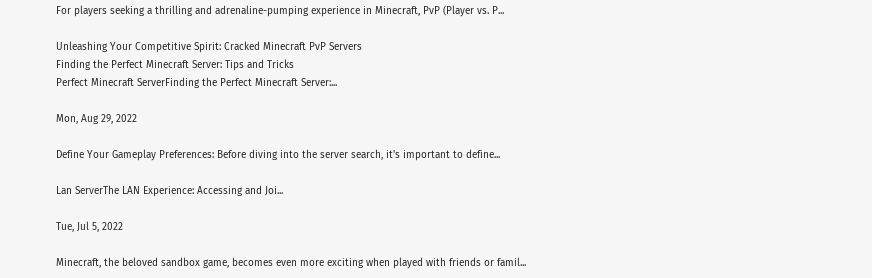For players seeking a thrilling and adrenaline-pumping experience in Minecraft, PvP (Player vs. P...

Unleashing Your Competitive Spirit: Cracked Minecraft PvP Servers
Finding the Perfect Minecraft Server: Tips and Tricks
Perfect Minecraft ServerFinding the Perfect Minecraft Server:...

Mon, Aug 29, 2022

Define Your Gameplay Preferences: Before diving into the server search, it's important to define...

Lan ServerThe LAN Experience: Accessing and Joi...

Tue, Jul 5, 2022

Minecraft, the beloved sandbox game, becomes even more exciting when played with friends or famil...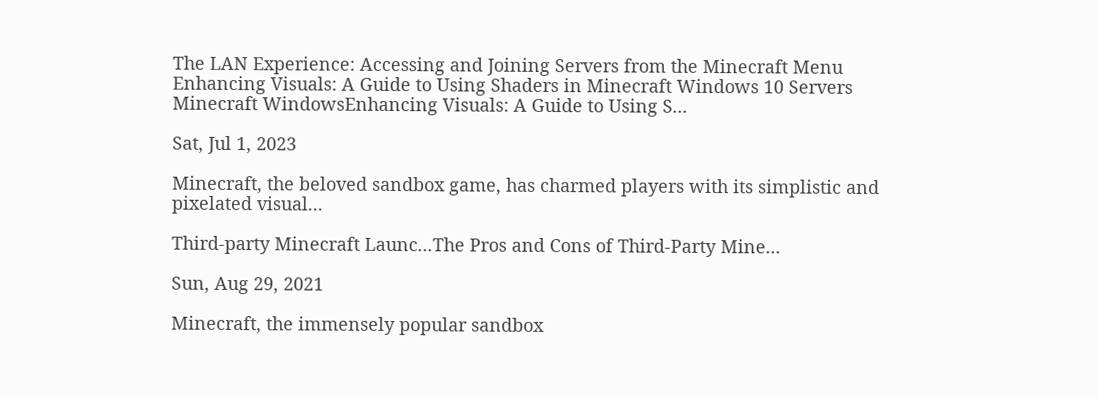The LAN Experience: Accessing and Joining Servers from the Minecraft Menu
Enhancing Visuals: A Guide to Using Shaders in Minecraft Windows 10 Servers
Minecraft WindowsEnhancing Visuals: A Guide to Using S...

Sat, Jul 1, 2023

Minecraft, the beloved sandbox game, has charmed players with its simplistic and pixelated visual...

Third-party Minecraft Launc...The Pros and Cons of Third-Party Mine...

Sun, Aug 29, 2021

Minecraft, the immensely popular sandbox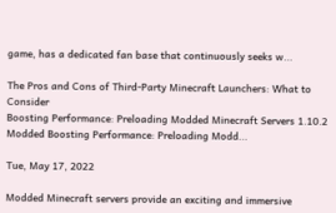game, has a dedicated fan base that continuously seeks w...

The Pros and Cons of Third-Party Minecraft Launchers: What to Consider
Boosting Performance: Preloading Modded Minecraft Servers 1.10.2
Modded Boosting Performance: Preloading Modd...

Tue, May 17, 2022

Modded Minecraft servers provide an exciting and immersive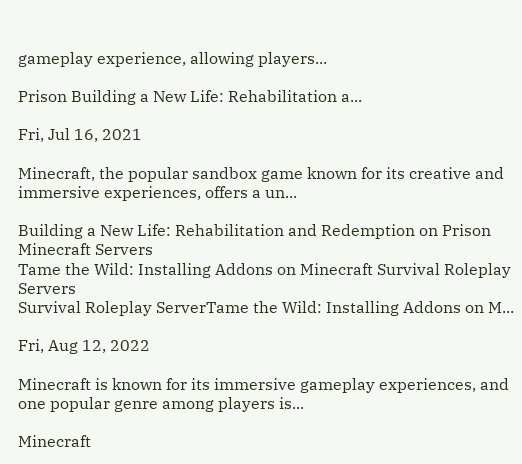gameplay experience, allowing players...

Prison Building a New Life: Rehabilitation a...

Fri, Jul 16, 2021

Minecraft, the popular sandbox game known for its creative and immersive experiences, offers a un...

Building a New Life: Rehabilitation and Redemption on Prison Minecraft Servers
Tame the Wild: Installing Addons on Minecraft Survival Roleplay Servers
Survival Roleplay ServerTame the Wild: Installing Addons on M...

Fri, Aug 12, 2022

Minecraft is known for its immersive gameplay experiences, and one popular genre among players is...

Minecraft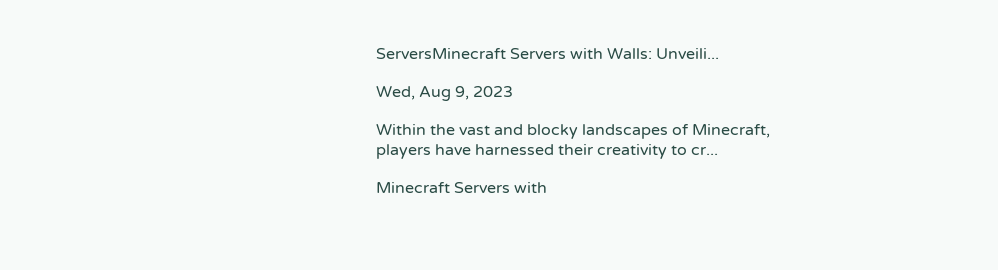ServersMinecraft Servers with Walls: Unveili...

Wed, Aug 9, 2023

Within the vast and blocky landscapes of Minecraft, players have harnessed their creativity to cr...

Minecraft Servers with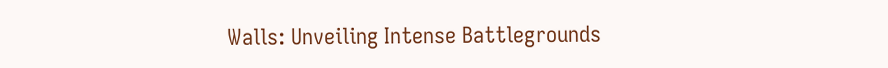Walls: Unveiling Intense Battlegrounds